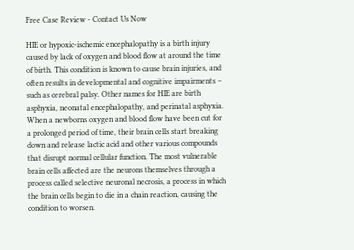Free Case Review - Contact Us Now

HIE or hypoxic-ischemic encephalopathy is a birth injury caused by lack of oxygen and blood flow at around the time of birth. This condition is known to cause brain injuries, and often results in developmental and cognitive impairments – such as cerebral palsy. Other names for HIE are birth asphyxia, neonatal encephalopathy, and perinatal asphyxia. When a newborns oxygen and blood flow have been cut for a prolonged period of time, their brain cells start breaking down and release lactic acid and other various compounds that disrupt normal cellular function. The most vulnerable brain cells affected are the neurons themselves through a process called selective neuronal necrosis, a process in which the brain cells begin to die in a chain reaction, causing the condition to worsen.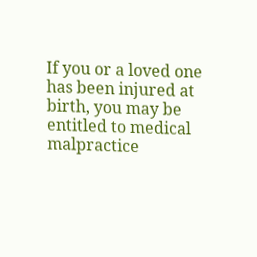If you or a loved one has been injured at birth, you may be entitled to medical malpractice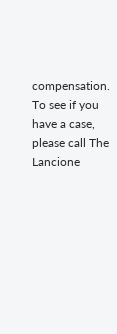compensation. To see if you have a case, please call The Lancione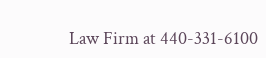Law Firm at 440-331-6100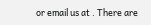or email us at . There are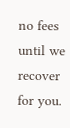no fees until we recover for you.